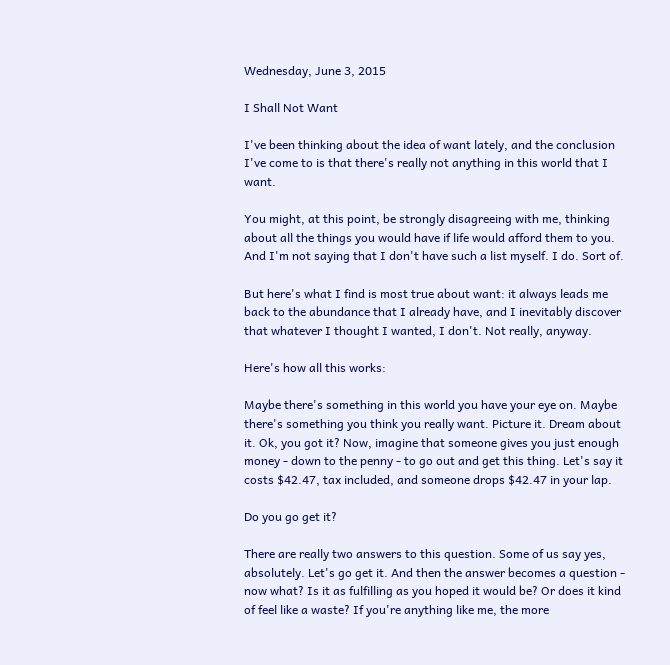Wednesday, June 3, 2015

I Shall Not Want

I've been thinking about the idea of want lately, and the conclusion I've come to is that there's really not anything in this world that I want.

You might, at this point, be strongly disagreeing with me, thinking about all the things you would have if life would afford them to you. And I'm not saying that I don't have such a list myself. I do. Sort of.

But here's what I find is most true about want: it always leads me back to the abundance that I already have, and I inevitably discover that whatever I thought I wanted, I don't. Not really, anyway.

Here's how all this works:

Maybe there's something in this world you have your eye on. Maybe there's something you think you really want. Picture it. Dream about it. Ok, you got it? Now, imagine that someone gives you just enough money - down to the penny - to go out and get this thing. Let's say it costs $42.47, tax included, and someone drops $42.47 in your lap.

Do you go get it?

There are really two answers to this question. Some of us say yes, absolutely. Let's go get it. And then the answer becomes a question - now what? Is it as fulfilling as you hoped it would be? Or does it kind of feel like a waste? If you're anything like me, the more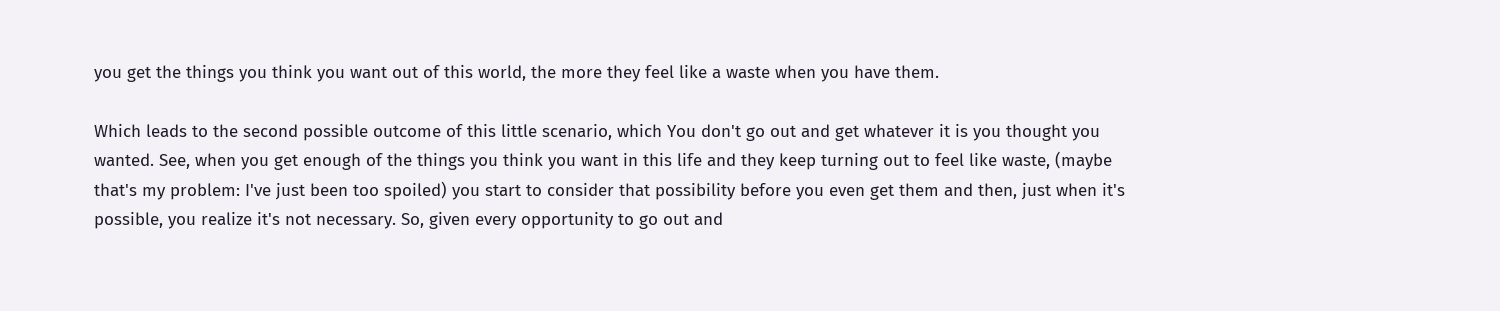you get the things you think you want out of this world, the more they feel like a waste when you have them.

Which leads to the second possible outcome of this little scenario, which You don't go out and get whatever it is you thought you wanted. See, when you get enough of the things you think you want in this life and they keep turning out to feel like waste, (maybe that's my problem: I've just been too spoiled) you start to consider that possibility before you even get them and then, just when it's possible, you realize it's not necessary. So, given every opportunity to go out and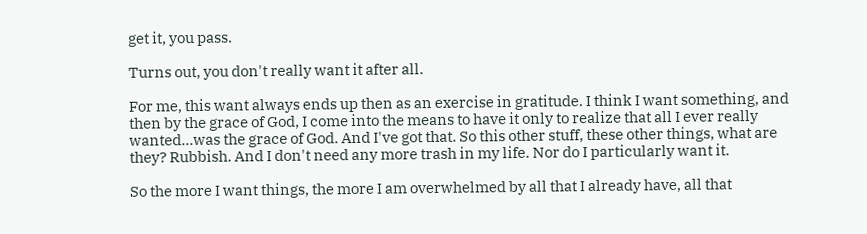get it, you pass.

Turns out, you don't really want it after all.

For me, this want always ends up then as an exercise in gratitude. I think I want something, and then by the grace of God, I come into the means to have it only to realize that all I ever really wanted...was the grace of God. And I've got that. So this other stuff, these other things, what are they? Rubbish. And I don't need any more trash in my life. Nor do I particularly want it.

So the more I want things, the more I am overwhelmed by all that I already have, all that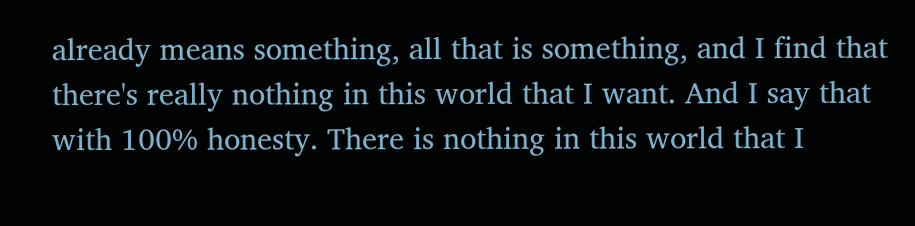already means something, all that is something, and I find that there's really nothing in this world that I want. And I say that with 100% honesty. There is nothing in this world that I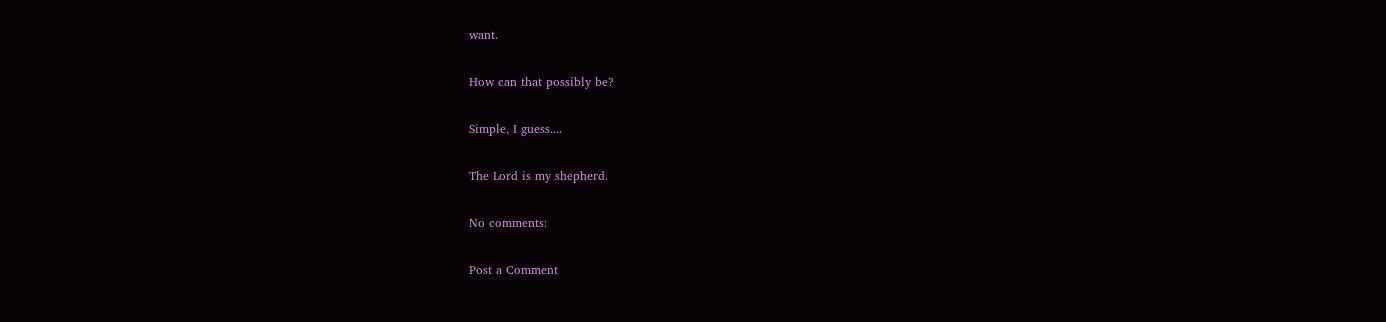want.

How can that possibly be?

Simple, I guess....

The Lord is my shepherd.

No comments:

Post a Comment